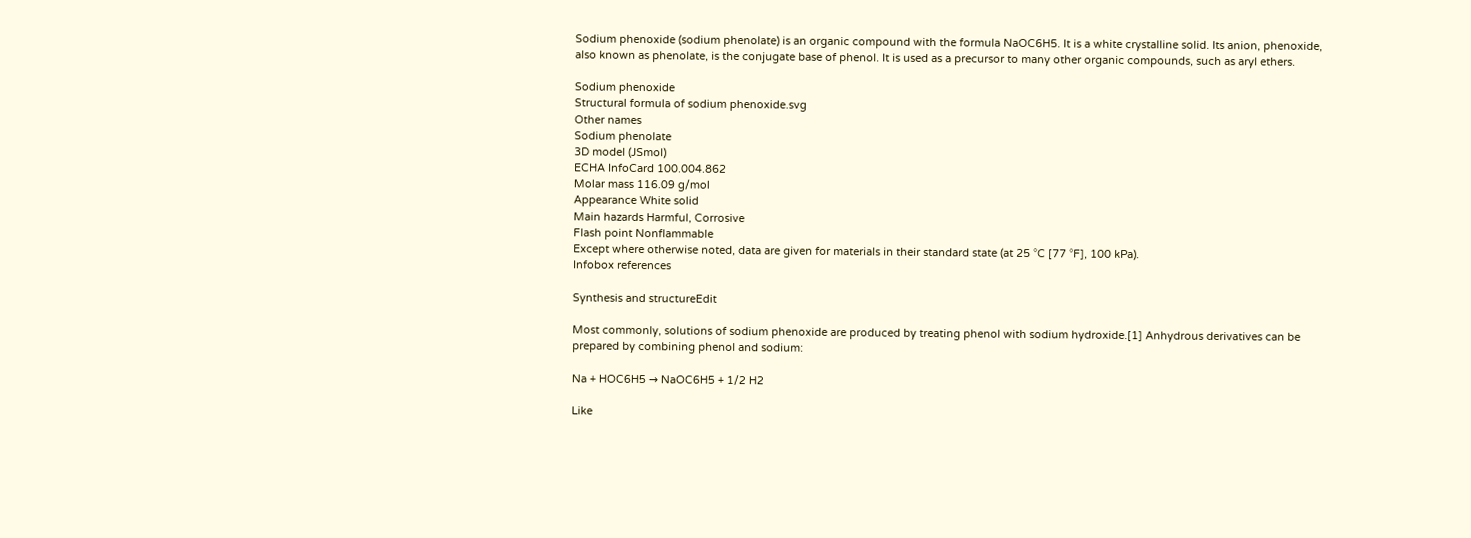Sodium phenoxide (sodium phenolate) is an organic compound with the formula NaOC6H5. It is a white crystalline solid. Its anion, phenoxide, also known as phenolate, is the conjugate base of phenol. It is used as a precursor to many other organic compounds, such as aryl ethers.

Sodium phenoxide
Structural formula of sodium phenoxide.svg
Other names
Sodium phenolate
3D model (JSmol)
ECHA InfoCard 100.004.862
Molar mass 116.09 g/mol
Appearance White solid
Main hazards Harmful, Corrosive
Flash point Nonflammable
Except where otherwise noted, data are given for materials in their standard state (at 25 °C [77 °F], 100 kPa).
Infobox references

Synthesis and structureEdit

Most commonly, solutions of sodium phenoxide are produced by treating phenol with sodium hydroxide.[1] Anhydrous derivatives can be prepared by combining phenol and sodium:

Na + HOC6H5 → NaOC6H5 + 1/2 H2

Like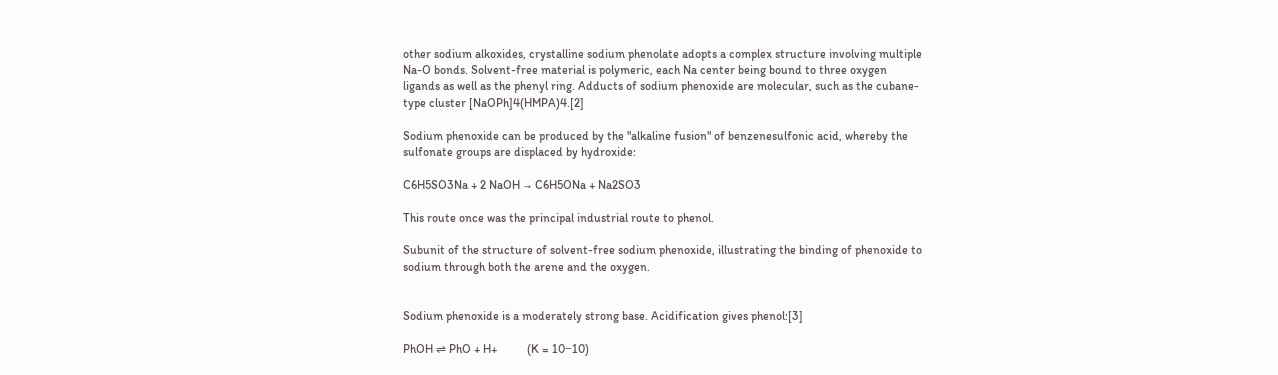other sodium alkoxides, crystalline sodium phenolate adopts a complex structure involving multiple Na-O bonds. Solvent-free material is polymeric, each Na center being bound to three oxygen ligands as well as the phenyl ring. Adducts of sodium phenoxide are molecular, such as the cubane-type cluster [NaOPh]4(HMPA)4.[2]

Sodium phenoxide can be produced by the "alkaline fusion" of benzenesulfonic acid, whereby the sulfonate groups are displaced by hydroxide:

C6H5SO3Na + 2 NaOH → C6H5ONa + Na2SO3

This route once was the principal industrial route to phenol.

Subunit of the structure of solvent-free sodium phenoxide, illustrating the binding of phenoxide to sodium through both the arene and the oxygen.


Sodium phenoxide is a moderately strong base. Acidification gives phenol:[3]

PhOH ⇌ PhO + H+          (K = 10−10)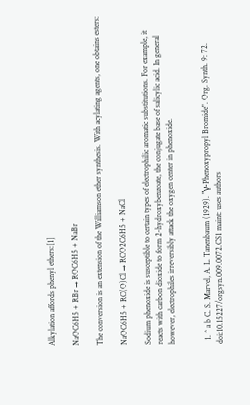Alkylation affords phenyl ethers:[1]

NaOC6H5 + RBr → ROC6H5 + NaBr

The conversion is an extension of the Williamson ether synthesis. With acylating agents, one obtains esters:

NaOC6H5 + RC(O)Cl → RCO2C6H5 + NaCl

Sodium phenoxide is susceptible to certain types of electrophilic aromatic substitutions. For example, it reacts with carbon dioxide to form 2-hydroxybenzoate, the conjugate base of salicylic acid. In general however, electrophiles irreversibly attack the oxygen center in phenoxide.


  1. ^ a b C. S. Marvel, A. L. Tanenbaum (1929). "γ-Phenoxypropyl Bromide". Org. Synth. 9: 72. doi:10.15227/orgsyn.009.0072.CS1 maint: uses authors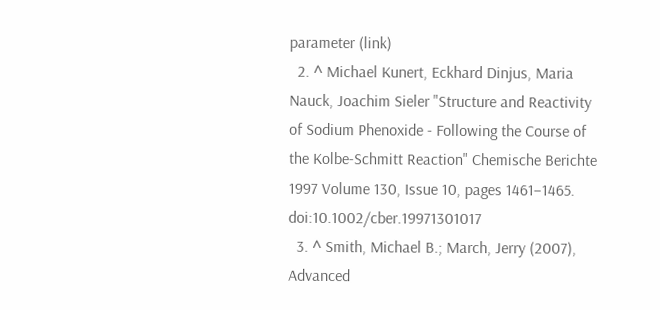parameter (link)
  2. ^ Michael Kunert, Eckhard Dinjus, Maria Nauck, Joachim Sieler "Structure and Reactivity of Sodium Phenoxide - Following the Course of the Kolbe-Schmitt Reaction" Chemische Berichte 1997 Volume 130, Issue 10, pages 1461–1465. doi:10.1002/cber.19971301017
  3. ^ Smith, Michael B.; March, Jerry (2007), Advanced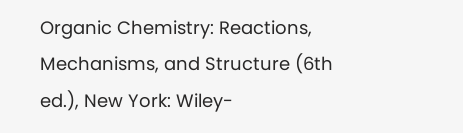Organic Chemistry: Reactions, Mechanisms, and Structure (6th ed.), New York: Wiley-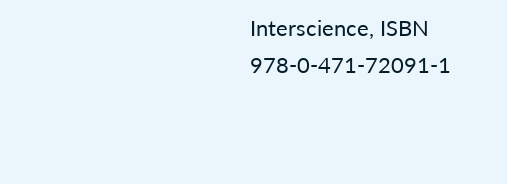Interscience, ISBN 978-0-471-72091-1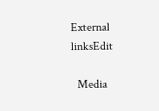External linksEdit

  Media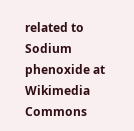related to Sodium phenoxide at Wikimedia Commons